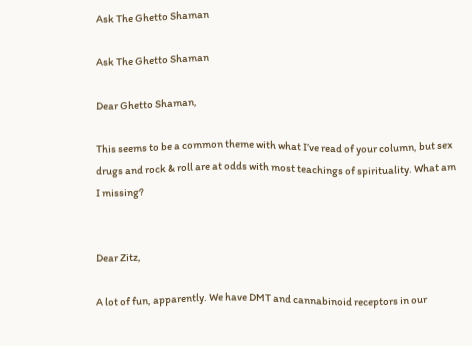Ask The Ghetto Shaman

Ask The Ghetto Shaman

Dear Ghetto Shaman,

This seems to be a common theme with what I’ve read of your column, but sex drugs and rock & roll are at odds with most teachings of spirituality. What am I missing?


Dear Zitz,

A lot of fun, apparently. We have DMT and cannabinoid receptors in our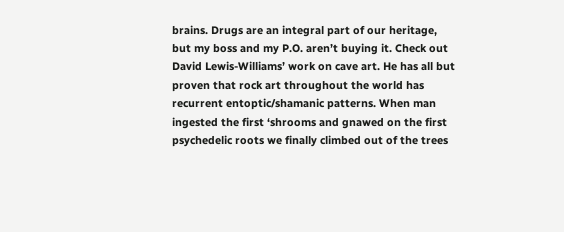brains. Drugs are an integral part of our heritage, but my boss and my P.O. aren’t buying it. Check out David Lewis-Williams’ work on cave art. He has all but proven that rock art throughout the world has recurrent entoptic/shamanic patterns. When man ingested the first ‘shrooms and gnawed on the first psychedelic roots we finally climbed out of the trees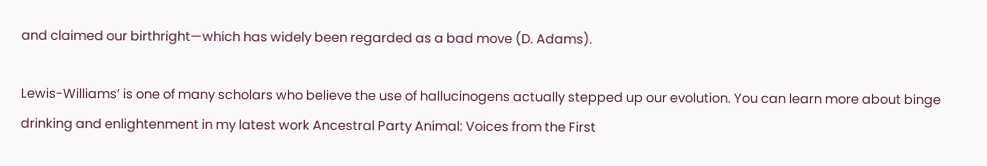and claimed our birthright—which has widely been regarded as a bad move (D. Adams).

Lewis-Williams’ is one of many scholars who believe the use of hallucinogens actually stepped up our evolution. You can learn more about binge drinking and enlightenment in my latest work Ancestral Party Animal: Voices from the First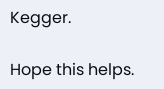Kegger.

Hope this helps.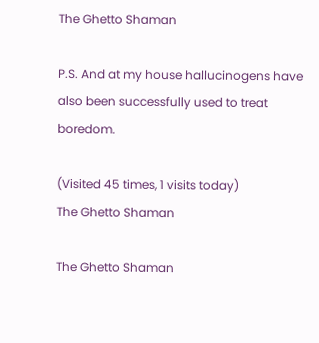The Ghetto Shaman

P.S. And at my house hallucinogens have also been successfully used to treat boredom.

(Visited 45 times, 1 visits today)
The Ghetto Shaman

The Ghetto Shaman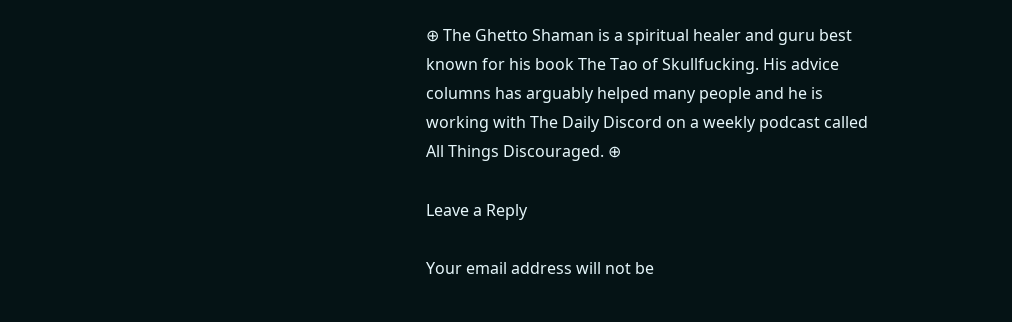⊕ The Ghetto Shaman is a spiritual healer and guru best known for his book The Tao of Skullfucking. His advice columns has arguably helped many people and he is working with The Daily Discord on a weekly podcast called All Things Discouraged. ⊕

Leave a Reply

Your email address will not be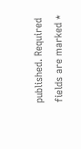published. Required fields are marked *